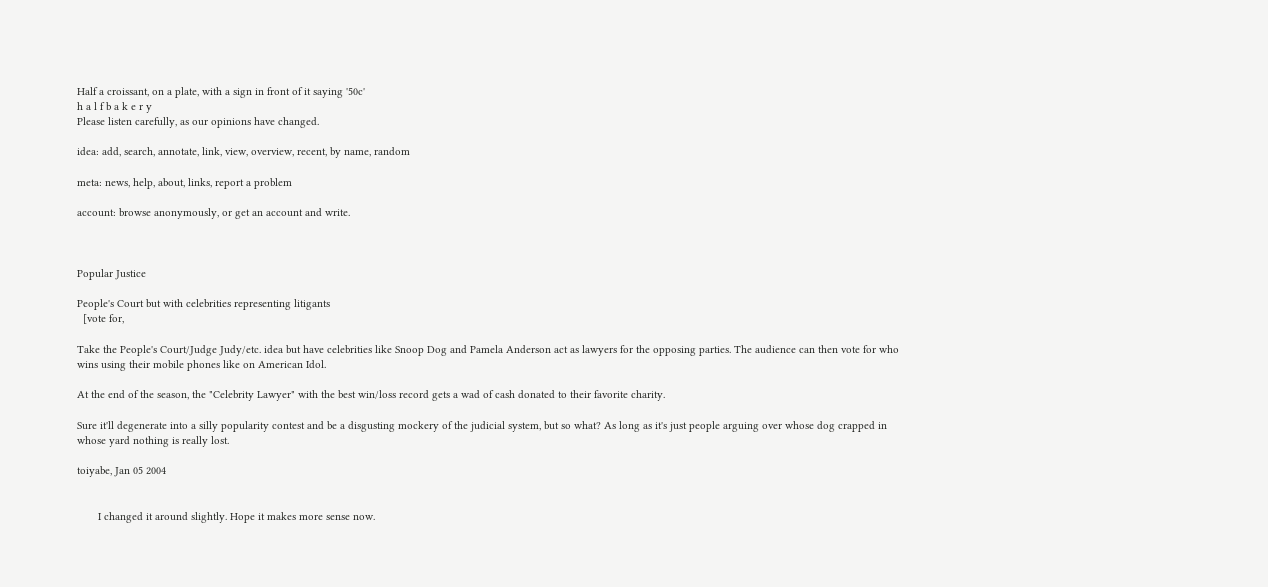Half a croissant, on a plate, with a sign in front of it saying '50c'
h a l f b a k e r y
Please listen carefully, as our opinions have changed.

idea: add, search, annotate, link, view, overview, recent, by name, random

meta: news, help, about, links, report a problem

account: browse anonymously, or get an account and write.



Popular Justice

People's Court but with celebrities representing litigants
  [vote for,

Take the People's Court/Judge Judy/etc. idea but have celebrities like Snoop Dog and Pamela Anderson act as lawyers for the opposing parties. The audience can then vote for who wins using their mobile phones like on American Idol.

At the end of the season, the "Celebrity Lawyer" with the best win/loss record gets a wad of cash donated to their favorite charity.

Sure it'll degenerate into a silly popularity contest and be a disgusting mockery of the judicial system, but so what? As long as it's just people arguing over whose dog crapped in whose yard nothing is really lost.

toiyabe, Jan 05 2004


       I changed it around slightly. Hope it makes more sense now.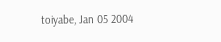toiyabe, Jan 05 2004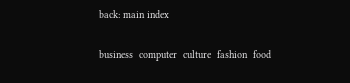back: main index

business  computer  culture  fashion  food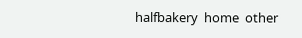halfbakery  home  other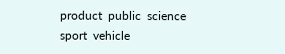product  public  science  sport  vehicle